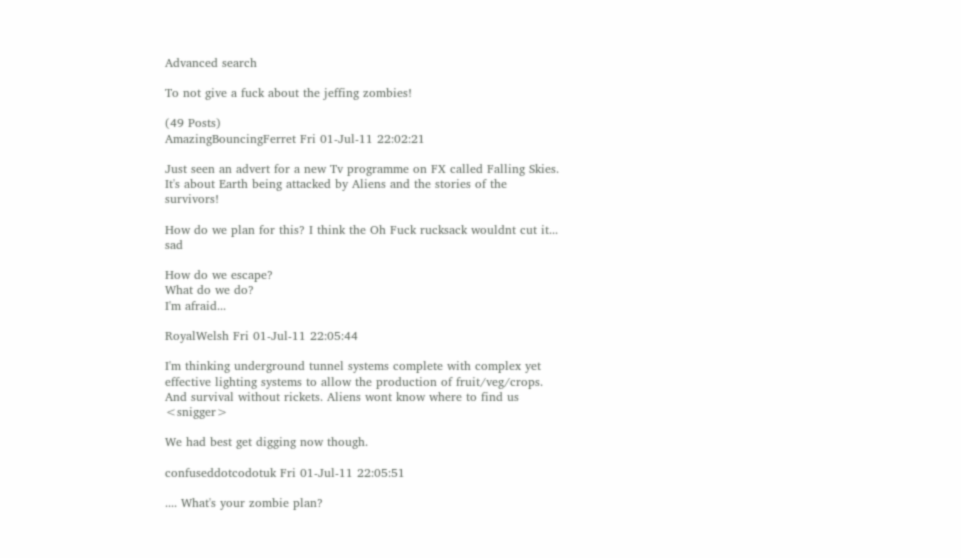Advanced search

To not give a fuck about the jeffing zombies!

(49 Posts)
AmazingBouncingFerret Fri 01-Jul-11 22:02:21

Just seen an advert for a new Tv programme on FX called Falling Skies. It's about Earth being attacked by Aliens and the stories of the survivors!

How do we plan for this? I think the Oh Fuck rucksack wouldnt cut it... sad

How do we escape?
What do we do?
I'm afraid...

RoyalWelsh Fri 01-Jul-11 22:05:44

I'm thinking underground tunnel systems complete with complex yet effective lighting systems to allow the production of fruit/veg/crops. And survival without rickets. Aliens wont know where to find us <snigger>

We had best get digging now though.

confuseddotcodotuk Fri 01-Jul-11 22:05:51

.... What's your zombie plan?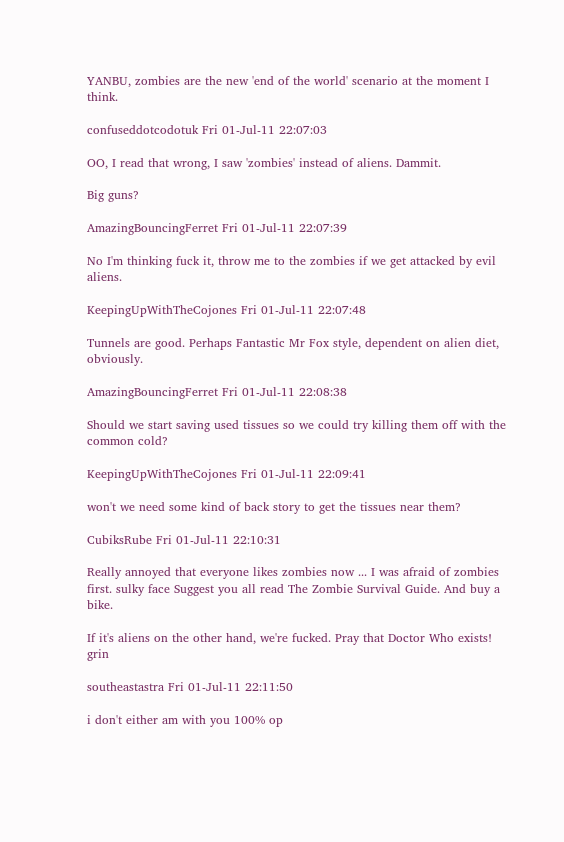YANBU, zombies are the new 'end of the world' scenario at the moment I think.

confuseddotcodotuk Fri 01-Jul-11 22:07:03

OO, I read that wrong, I saw 'zombies' instead of aliens. Dammit.

Big guns?

AmazingBouncingFerret Fri 01-Jul-11 22:07:39

No I'm thinking fuck it, throw me to the zombies if we get attacked by evil aliens.

KeepingUpWithTheCojones Fri 01-Jul-11 22:07:48

Tunnels are good. Perhaps Fantastic Mr Fox style, dependent on alien diet, obviously.

AmazingBouncingFerret Fri 01-Jul-11 22:08:38

Should we start saving used tissues so we could try killing them off with the common cold?

KeepingUpWithTheCojones Fri 01-Jul-11 22:09:41

won't we need some kind of back story to get the tissues near them?

CubiksRube Fri 01-Jul-11 22:10:31

Really annoyed that everyone likes zombies now ... I was afraid of zombies first. sulky face Suggest you all read The Zombie Survival Guide. And buy a bike.

If it's aliens on the other hand, we're fucked. Pray that Doctor Who exists! grin

southeastastra Fri 01-Jul-11 22:11:50

i don't either am with you 100% op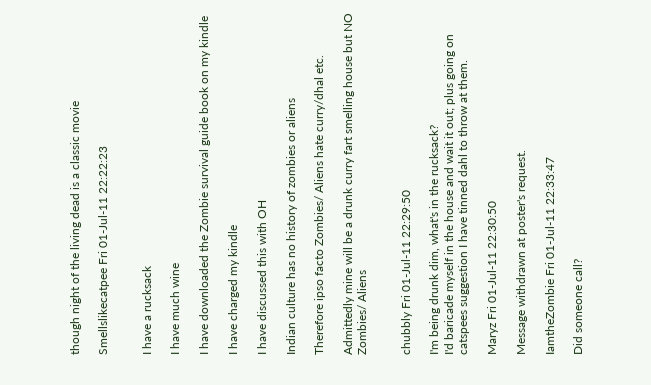though night of the living dead is a classic movie

Smellslikecatpee Fri 01-Jul-11 22:22:23


I have a rucksack

I have much wine

I have downloaded the Zombie survival guide book on my kindle

I have charged my kindle

I have discussed this with OH

Indian culture has no history of zombies or aliens

Therefore ipso facto Zombies/ Aliens hate curry/dhal etc.

Admittedly mine will be a drunk curry fart smelling house but NO Zombies/ Aliens


chubbly Fri 01-Jul-11 22:29:50

I'm being drunk dim, what's in the rucksack?
I'd baricade myself in the house and wait it out; plus going on catspees suggestion I have tinned dahl to throw at them.

Maryz Fri 01-Jul-11 22:30:50

Message withdrawn at poster's request.

IamtheZombie Fri 01-Jul-11 22:33:47

Did someone call?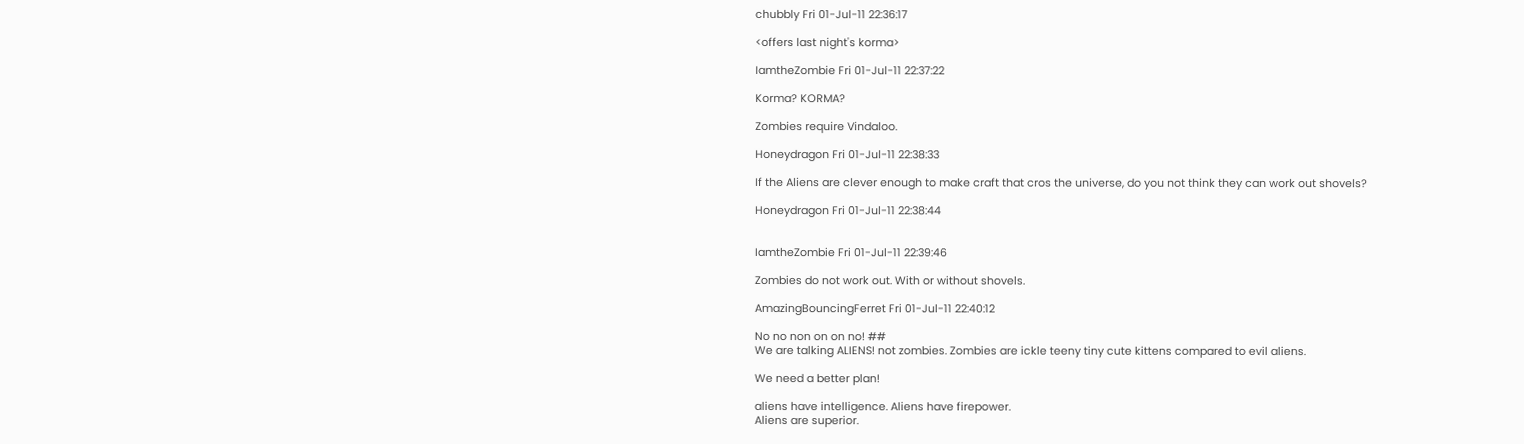chubbly Fri 01-Jul-11 22:36:17

<offers last night's korma>

IamtheZombie Fri 01-Jul-11 22:37:22

Korma? KORMA?

Zombies require Vindaloo.

Honeydragon Fri 01-Jul-11 22:38:33

If the Aliens are clever enough to make craft that cros the universe, do you not think they can work out shovels?

Honeydragon Fri 01-Jul-11 22:38:44


IamtheZombie Fri 01-Jul-11 22:39:46

Zombies do not work out. With or without shovels.

AmazingBouncingFerret Fri 01-Jul-11 22:40:12

No no non on on no! ##
We are talking ALIENS! not zombies. Zombies are ickle teeny tiny cute kittens compared to evil aliens.

We need a better plan!

aliens have intelligence. Aliens have firepower.
Aliens are superior.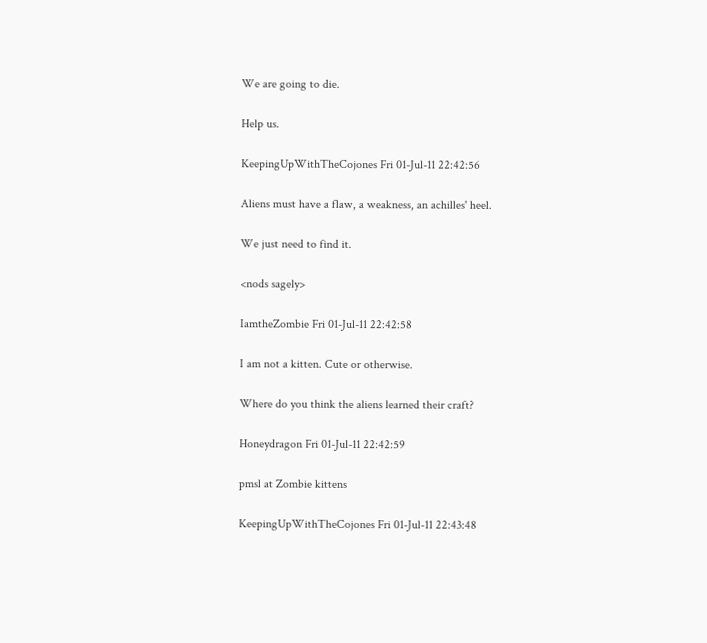We are going to die.

Help us.

KeepingUpWithTheCojones Fri 01-Jul-11 22:42:56

Aliens must have a flaw, a weakness, an achilles' heel.

We just need to find it.

<nods sagely>

IamtheZombie Fri 01-Jul-11 22:42:58

I am not a kitten. Cute or otherwise.

Where do you think the aliens learned their craft?

Honeydragon Fri 01-Jul-11 22:42:59

pmsl at Zombie kittens

KeepingUpWithTheCojones Fri 01-Jul-11 22:43:48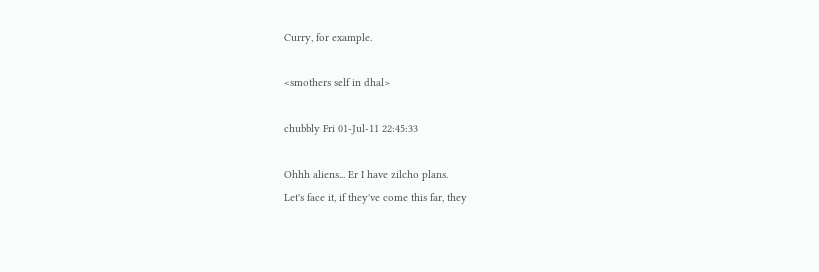Curry, for example.

<smothers self in dhal>

chubbly Fri 01-Jul-11 22:45:33

Ohhh aliens... Er I have zilcho plans.
Let's face it, if they've come this far, they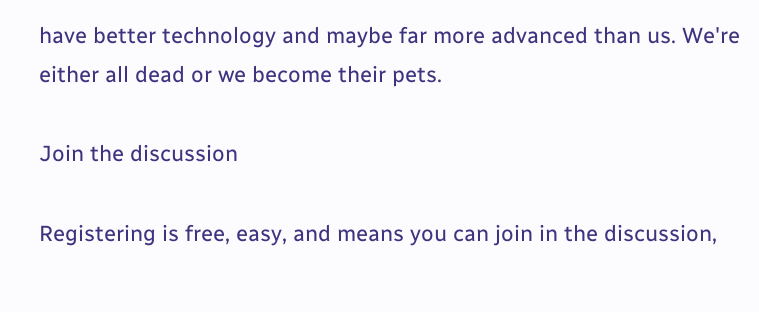have better technology and maybe far more advanced than us. We're either all dead or we become their pets.

Join the discussion

Registering is free, easy, and means you can join in the discussion,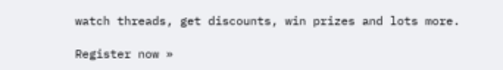watch threads, get discounts, win prizes and lots more.

Register now »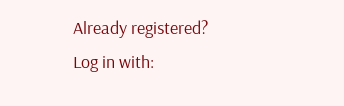Already registered? Log in with: